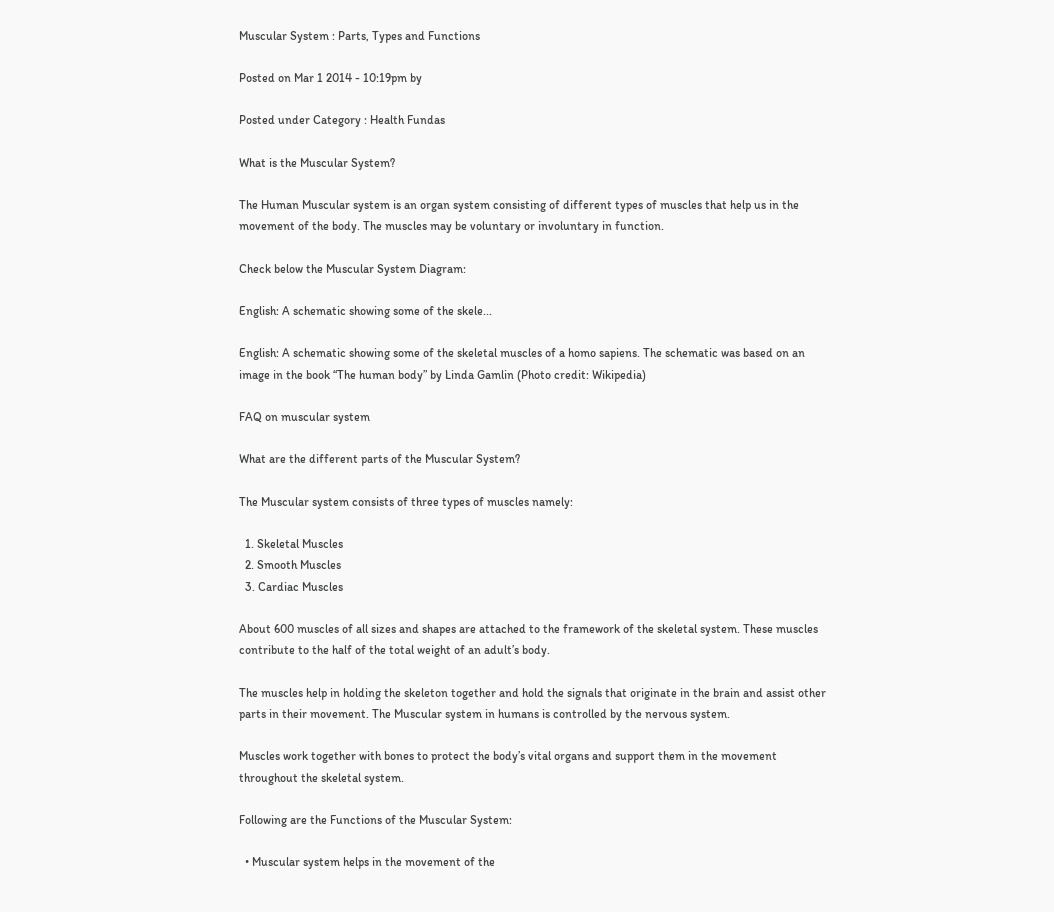Muscular System : Parts, Types and Functions

Posted on Mar 1 2014 - 10:19pm by

Posted under Category : Health Fundas

What is the Muscular System?

The Human Muscular system is an organ system consisting of different types of muscles that help us in the movement of the body. The muscles may be voluntary or involuntary in function.

Check below the Muscular System Diagram:

English: A schematic showing some of the skele...

English: A schematic showing some of the skeletal muscles of a homo sapiens. The schematic was based on an image in the book “The human body” by Linda Gamlin (Photo credit: Wikipedia)

FAQ on muscular system

What are the different parts of the Muscular System?

The Muscular system consists of three types of muscles namely:

  1. Skeletal Muscles
  2. Smooth Muscles
  3. Cardiac Muscles

About 600 muscles of all sizes and shapes are attached to the framework of the skeletal system. These muscles contribute to the half of the total weight of an adult’s body.

The muscles help in holding the skeleton together and hold the signals that originate in the brain and assist other parts in their movement. The Muscular system in humans is controlled by the nervous system.

Muscles work together with bones to protect the body’s vital organs and support them in the movement throughout the skeletal system.

Following are the Functions of the Muscular System:

  • Muscular system helps in the movement of the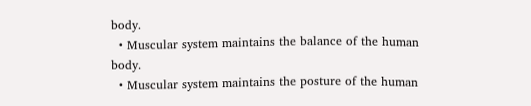body.
  • Muscular system maintains the balance of the human body.
  • Muscular system maintains the posture of the human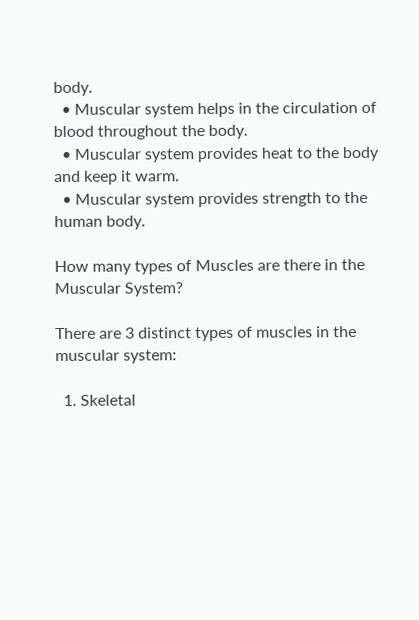body.
  • Muscular system helps in the circulation of blood throughout the body.
  • Muscular system provides heat to the body and keep it warm.
  • Muscular system provides strength to the human body.

How many types of Muscles are there in the Muscular System?

There are 3 distinct types of muscles in the muscular system:

  1. Skeletal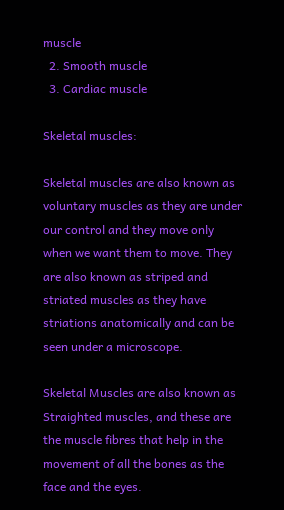muscle
  2. Smooth muscle
  3. Cardiac muscle

Skeletal muscles:

Skeletal muscles are also known as voluntary muscles as they are under our control and they move only when we want them to move. They are also known as striped and striated muscles as they have striations anatomically and can be seen under a microscope.

Skeletal Muscles are also known as Straighted muscles, and these are the muscle fibres that help in the movement of all the bones as the face and the eyes.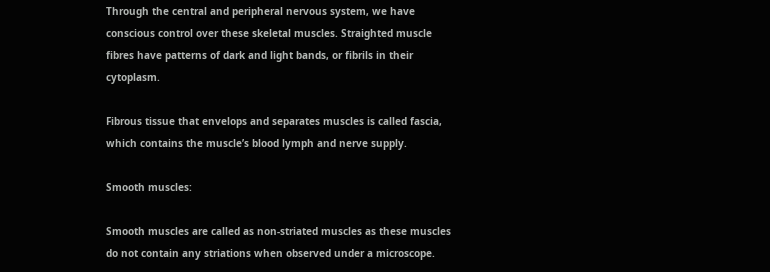Through the central and peripheral nervous system, we have conscious control over these skeletal muscles. Straighted muscle fibres have patterns of dark and light bands, or fibrils in their cytoplasm.

Fibrous tissue that envelops and separates muscles is called fascia, which contains the muscle’s blood lymph and nerve supply.

Smooth muscles:

Smooth muscles are called as non-striated muscles as these muscles do not contain any striations when observed under a microscope.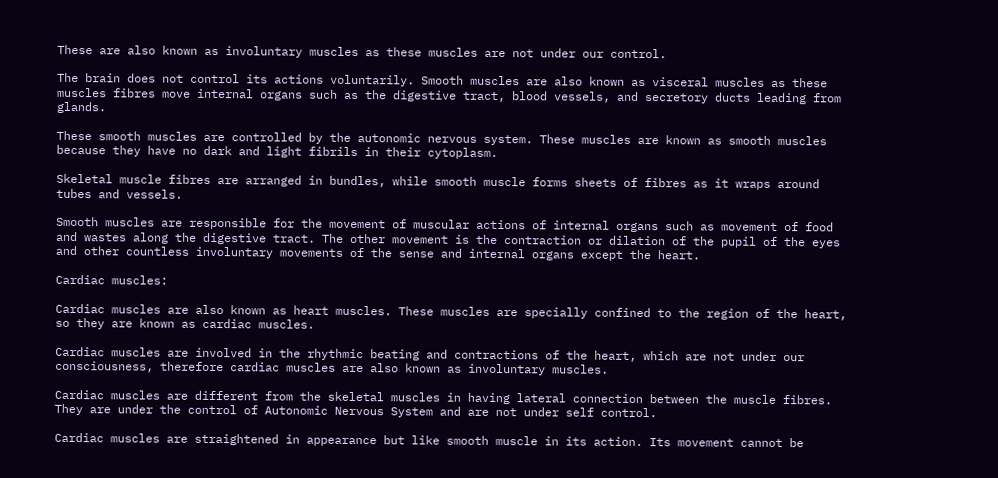These are also known as involuntary muscles as these muscles are not under our control.

The brain does not control its actions voluntarily. Smooth muscles are also known as visceral muscles as these muscles fibres move internal organs such as the digestive tract, blood vessels, and secretory ducts leading from glands.

These smooth muscles are controlled by the autonomic nervous system. These muscles are known as smooth muscles because they have no dark and light fibrils in their cytoplasm.

Skeletal muscle fibres are arranged in bundles, while smooth muscle forms sheets of fibres as it wraps around tubes and vessels.

Smooth muscles are responsible for the movement of muscular actions of internal organs such as movement of food and wastes along the digestive tract. The other movement is the contraction or dilation of the pupil of the eyes and other countless involuntary movements of the sense and internal organs except the heart.

Cardiac muscles:

Cardiac muscles are also known as heart muscles. These muscles are specially confined to the region of the heart, so they are known as cardiac muscles.

Cardiac muscles are involved in the rhythmic beating and contractions of the heart, which are not under our consciousness, therefore cardiac muscles are also known as involuntary muscles.

Cardiac muscles are different from the skeletal muscles in having lateral connection between the muscle fibres. They are under the control of Autonomic Nervous System and are not under self control.

Cardiac muscles are straightened in appearance but like smooth muscle in its action. Its movement cannot be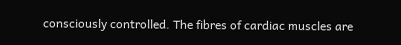consciously controlled. The fibres of cardiac muscles are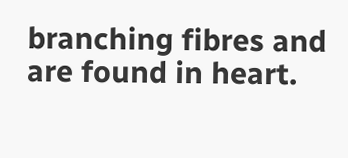branching fibres and are found in heart.